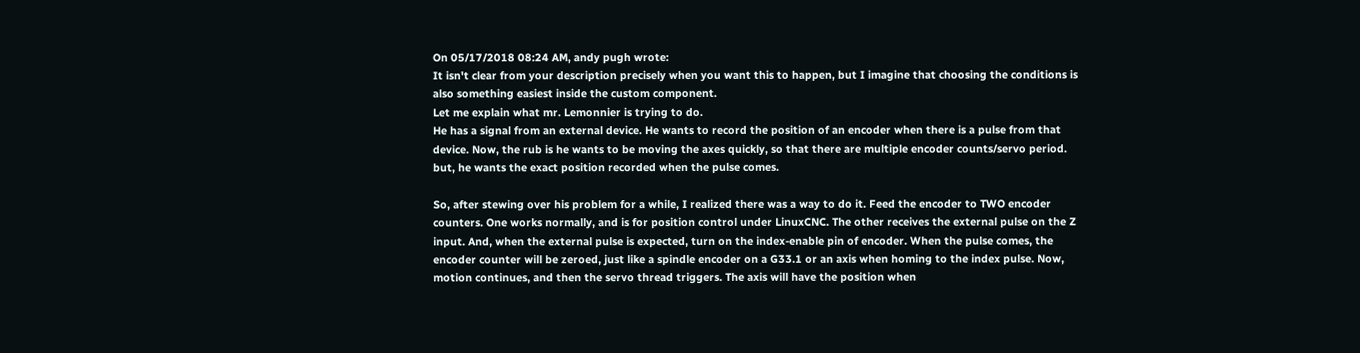On 05/17/2018 08:24 AM, andy pugh wrote:
It isn't clear from your description precisely when you want this to happen, but I imagine that choosing the conditions is also something easiest inside the custom component.
Let me explain what mr. Lemonnier is trying to do.
He has a signal from an external device. He wants to record the position of an encoder when there is a pulse from that device. Now, the rub is he wants to be moving the axes quickly, so that there are multiple encoder counts/servo period. but, he wants the exact position recorded when the pulse comes.

So, after stewing over his problem for a while, I realized there was a way to do it. Feed the encoder to TWO encoder counters. One works normally, and is for position control under LinuxCNC. The other receives the external pulse on the Z input. And, when the external pulse is expected, turn on the index-enable pin of encoder. When the pulse comes, the encoder counter will be zeroed, just like a spindle encoder on a G33.1 or an axis when homing to the index pulse. Now, motion continues, and then the servo thread triggers. The axis will have the position when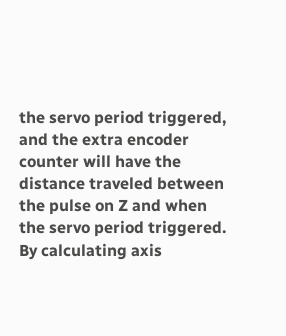the servo period triggered, and the extra encoder counter will have the distance traveled between the pulse on Z and when the servo period triggered. By calculating axis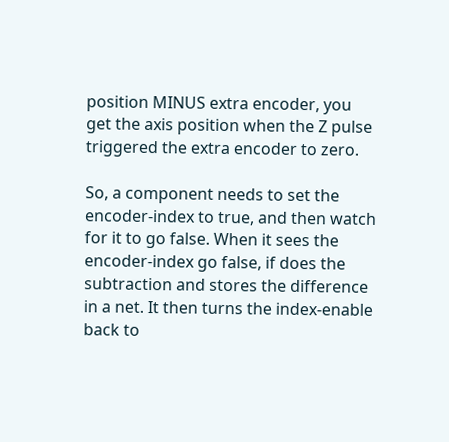position MINUS extra encoder, you get the axis position when the Z pulse triggered the extra encoder to zero.

So, a component needs to set the encoder-index to true, and then watch for it to go false. When it sees the encoder-index go false, if does the subtraction and stores the difference in a net. It then turns the index-enable back to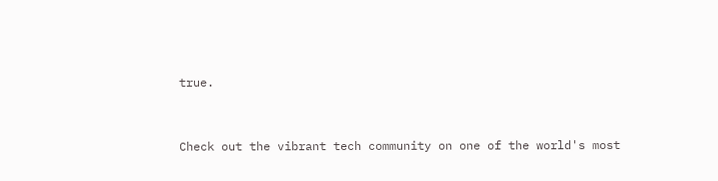true.


Check out the vibrant tech community on one of the world's most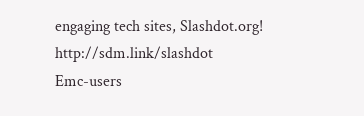engaging tech sites, Slashdot.org! http://sdm.link/slashdot
Emc-users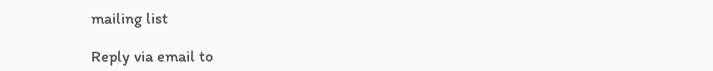mailing list

Reply via email to